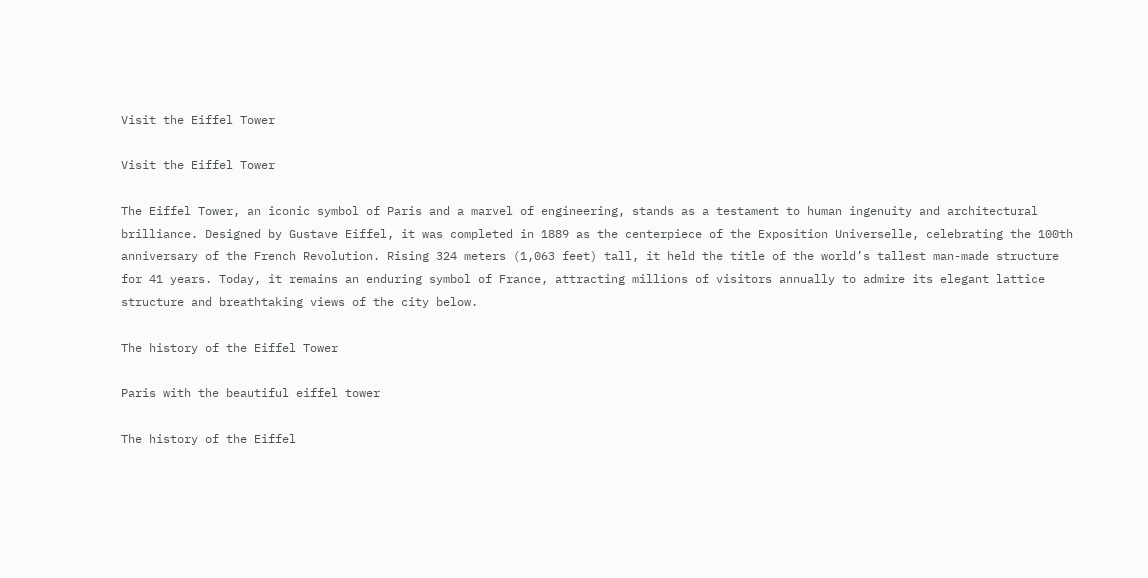Visit the Eiffel Tower

Visit the Eiffel Tower

The Eiffel Tower, an iconic symbol of Paris and a marvel of engineering, stands as a testament to human ingenuity and architectural brilliance. Designed by Gustave Eiffel, it was completed in 1889 as the centerpiece of the Exposition Universelle, celebrating the 100th anniversary of the French Revolution. Rising 324 meters (1,063 feet) tall, it held the title of the world’s tallest man-made structure for 41 years. Today, it remains an enduring symbol of France, attracting millions of visitors annually to admire its elegant lattice structure and breathtaking views of the city below.

The history of the Eiffel Tower

Paris with the beautiful eiffel tower

The history of the Eiffel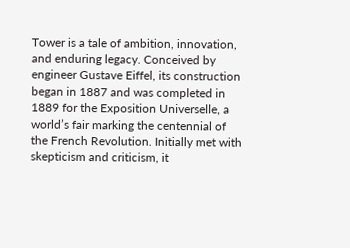Tower is a tale of ambition, innovation, and enduring legacy. Conceived by engineer Gustave Eiffel, its construction began in 1887 and was completed in 1889 for the Exposition Universelle, a world’s fair marking the centennial of the French Revolution. Initially met with skepticism and criticism, it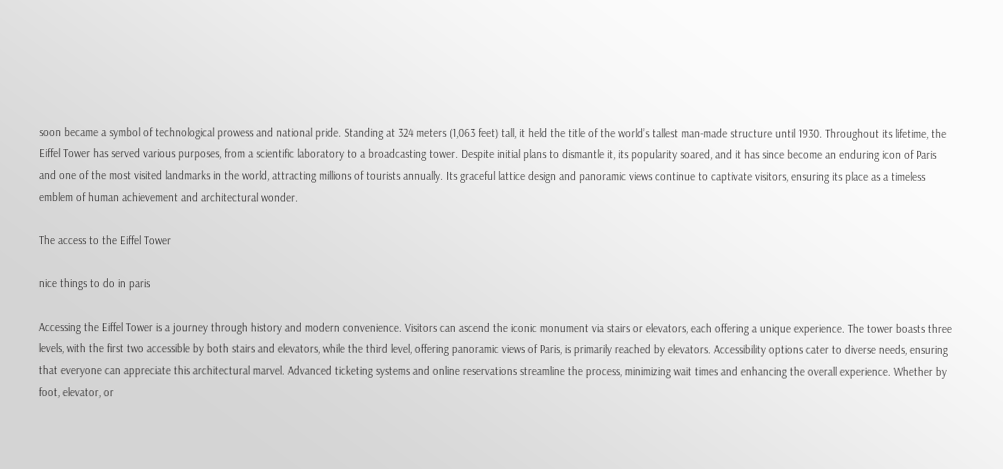soon became a symbol of technological prowess and national pride. Standing at 324 meters (1,063 feet) tall, it held the title of the world’s tallest man-made structure until 1930. Throughout its lifetime, the Eiffel Tower has served various purposes, from a scientific laboratory to a broadcasting tower. Despite initial plans to dismantle it, its popularity soared, and it has since become an enduring icon of Paris and one of the most visited landmarks in the world, attracting millions of tourists annually. Its graceful lattice design and panoramic views continue to captivate visitors, ensuring its place as a timeless emblem of human achievement and architectural wonder.

The access to the Eiffel Tower

nice things to do in paris

Accessing the Eiffel Tower is a journey through history and modern convenience. Visitors can ascend the iconic monument via stairs or elevators, each offering a unique experience. The tower boasts three levels, with the first two accessible by both stairs and elevators, while the third level, offering panoramic views of Paris, is primarily reached by elevators. Accessibility options cater to diverse needs, ensuring that everyone can appreciate this architectural marvel. Advanced ticketing systems and online reservations streamline the process, minimizing wait times and enhancing the overall experience. Whether by foot, elevator, or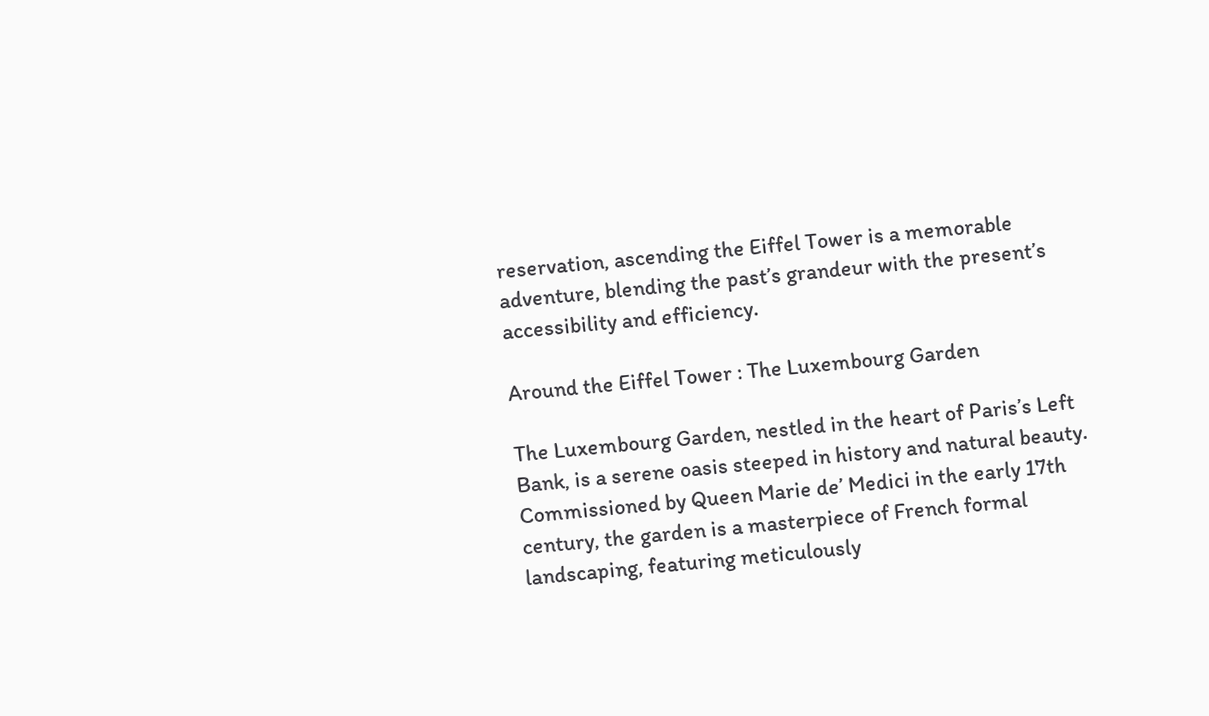reservation, ascending the Eiffel Tower is a memorable adventure, blending the past’s grandeur with the present’s accessibility and efficiency.

Around the Eiffel Tower : The Luxembourg Garden

The Luxembourg Garden, nestled in the heart of Paris’s Left Bank, is a serene oasis steeped in history and natural beauty. Commissioned by Queen Marie de’ Medici in the early 17th century, the garden is a masterpiece of French formal landscaping, featuring meticulously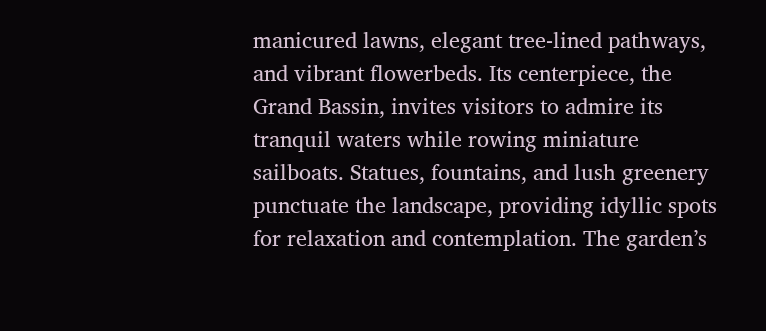manicured lawns, elegant tree-lined pathways, and vibrant flowerbeds. Its centerpiece, the Grand Bassin, invites visitors to admire its tranquil waters while rowing miniature sailboats. Statues, fountains, and lush greenery punctuate the landscape, providing idyllic spots for relaxation and contemplation. The garden’s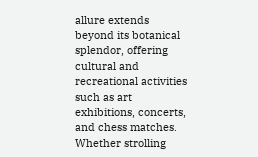allure extends beyond its botanical splendor, offering cultural and recreational activities such as art exhibitions, concerts, and chess matches. Whether strolling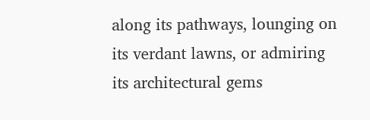along its pathways, lounging on its verdant lawns, or admiring its architectural gems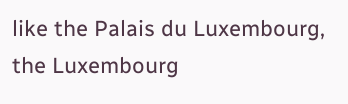like the Palais du Luxembourg, the Luxembourg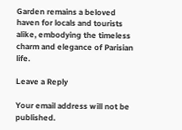Garden remains a beloved haven for locals and tourists alike, embodying the timeless charm and elegance of Parisian life.

Leave a Reply

Your email address will not be published.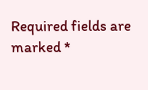Required fields are marked *